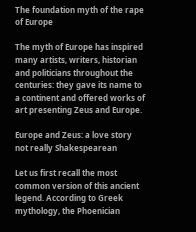The foundation myth of the rape of Europe

The myth of Europe has inspired many artists, writers, historian and politicians throughout the centuries: they gave its name to a continent and offered works of art presenting Zeus and Europe.

Europe and Zeus: a love story not really Shakespearean

Let us first recall the most common version of this ancient legend. According to Greek mythology, the Phoenician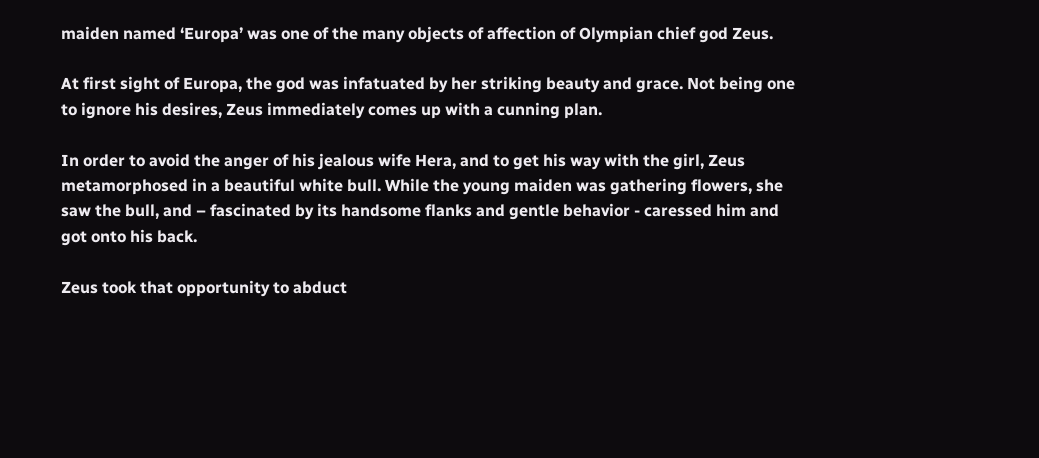maiden named ‘Europa’ was one of the many objects of affection of Olympian chief god Zeus.

At first sight of Europa, the god was infatuated by her striking beauty and grace. Not being one to ignore his desires, Zeus immediately comes up with a cunning plan.

In order to avoid the anger of his jealous wife Hera, and to get his way with the girl, Zeus metamorphosed in a beautiful white bull. While the young maiden was gathering flowers, she saw the bull, and – fascinated by its handsome flanks and gentle behavior - caressed him and got onto his back.

Zeus took that opportunity to abduct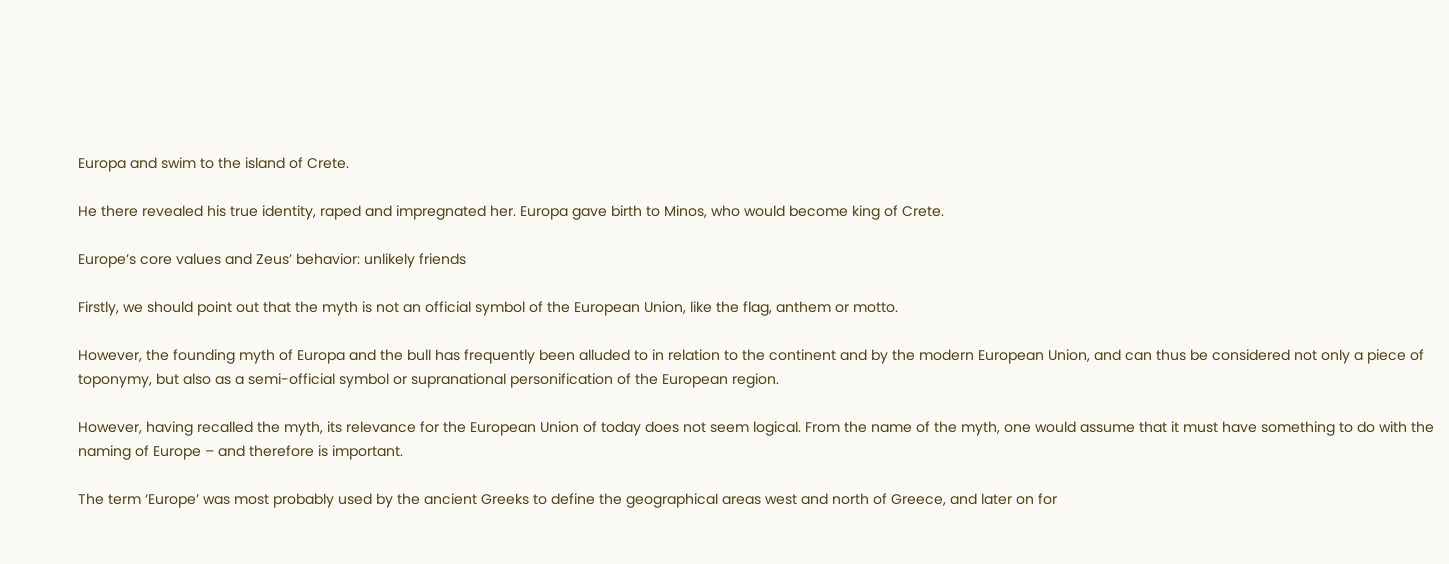Europa and swim to the island of Crete.

He there revealed his true identity, raped and impregnated her. Europa gave birth to Minos, who would become king of Crete.

Europe’s core values and Zeus’ behavior: unlikely friends

Firstly, we should point out that the myth is not an official symbol of the European Union, like the flag, anthem or motto.

However, the founding myth of Europa and the bull has frequently been alluded to in relation to the continent and by the modern European Union, and can thus be considered not only a piece of toponymy, but also as a semi-official symbol or supranational personification of the European region.

However, having recalled the myth, its relevance for the European Union of today does not seem logical. From the name of the myth, one would assume that it must have something to do with the naming of Europe – and therefore is important.

The term ‘Europe’ was most probably used by the ancient Greeks to define the geographical areas west and north of Greece, and later on for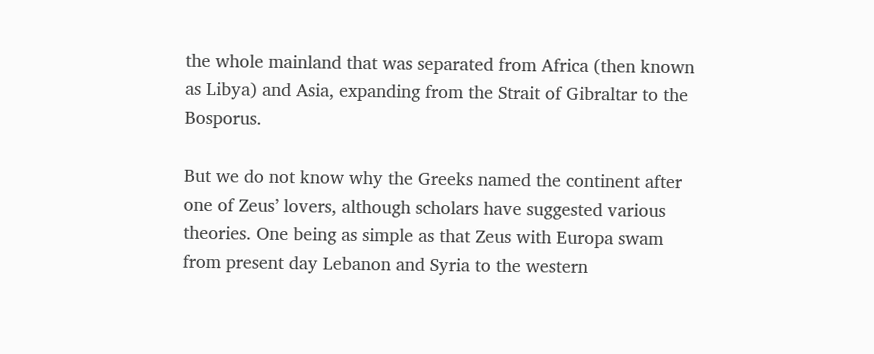the whole mainland that was separated from Africa (then known as Libya) and Asia, expanding from the Strait of Gibraltar to the Bosporus.

But we do not know why the Greeks named the continent after one of Zeus’ lovers, although scholars have suggested various theories. One being as simple as that Zeus with Europa swam from present day Lebanon and Syria to the western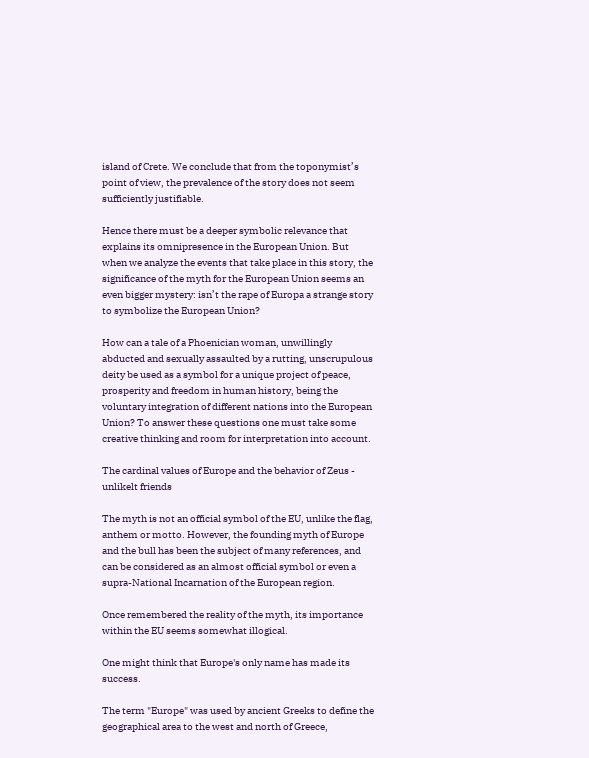island of Crete. We conclude that from the toponymist’s point of view, the prevalence of the story does not seem sufficiently justifiable.

Hence there must be a deeper symbolic relevance that explains its omnipresence in the European Union. But when we analyze the events that take place in this story, the significance of the myth for the European Union seems an even bigger mystery: isn’t the rape of Europa a strange story to symbolize the European Union?

How can a tale of a Phoenician woman, unwillingly abducted and sexually assaulted by a rutting, unscrupulous deity be used as a symbol for a unique project of peace, prosperity and freedom in human history, being the voluntary integration of different nations into the European Union? To answer these questions one must take some creative thinking and room for interpretation into account.

The cardinal values of Europe and the behavior of Zeus - unlikelt friends

The myth is not an official symbol of the EU, unlike the flag, anthem or motto. However, the founding myth of Europe and the bull has been the subject of many references, and can be considered as an almost official symbol or even a supra-National Incarnation of the European region.

Once remembered the reality of the myth, its importance within the EU seems somewhat illogical.

One might think that Europe's only name has made its success.

The term "Europe" was used by ancient Greeks to define the geographical area to the west and north of Greece,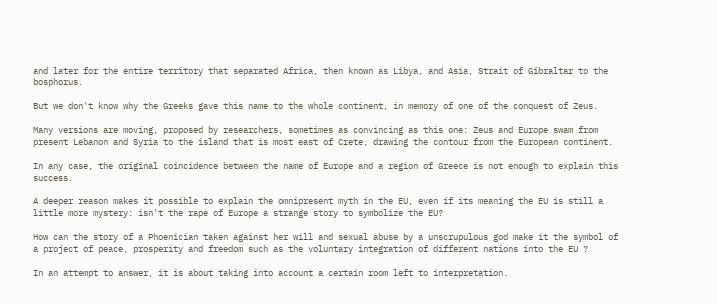and later for the entire territory that separated Africa, then known as Libya, and Asia, Strait of Gibraltar to the bosphorus.

But we don't know why the Greeks gave this name to the whole continent, in memory of one of the conquest of Zeus.

Many versions are moving, proposed by researchers, sometimes as convincing as this one: Zeus and Europe swam from present Lebanon and Syria to the island that is most east of Crete, drawing the contour from the European continent.

In any case, the original coincidence between the name of Europe and a region of Greece is not enough to explain this success.

A deeper reason makes it possible to explain the omnipresent myth in the EU, even if its meaning the EU is still a little more mystery: isn't the rape of Europe a strange story to symbolize the EU?

How can the story of a Phoenician taken against her will and sexual abuse by a unscrupulous god make it the symbol of a project of peace, prosperity and freedom such as the voluntary integration of different nations into the EU ?

In an attempt to answer, it is about taking into account a certain room left to interpretation.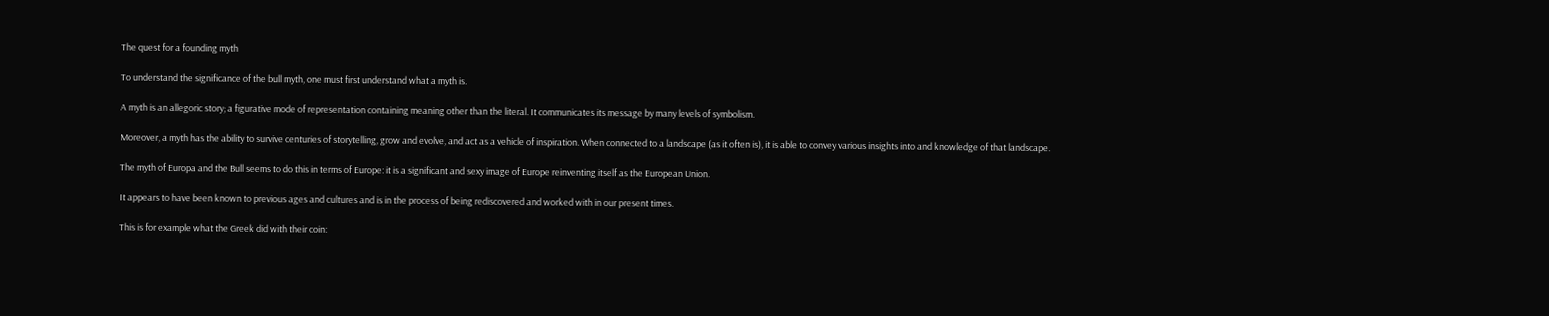The quest for a founding myth

To understand the significance of the bull myth, one must first understand what a myth is.

A myth is an allegoric story; a figurative mode of representation containing meaning other than the literal. It communicates its message by many levels of symbolism.

Moreover, a myth has the ability to survive centuries of storytelling, grow and evolve, and act as a vehicle of inspiration. When connected to a landscape (as it often is), it is able to convey various insights into and knowledge of that landscape.

The myth of Europa and the Bull seems to do this in terms of Europe: it is a significant and sexy image of Europe reinventing itself as the European Union.

It appears to have been known to previous ages and cultures and is in the process of being rediscovered and worked with in our present times.

This is for example what the Greek did with their coin: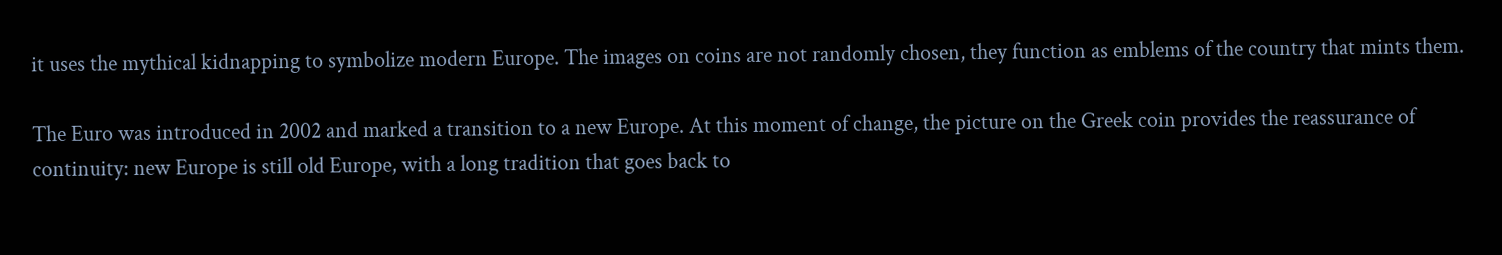it uses the mythical kidnapping to symbolize modern Europe. The images on coins are not randomly chosen, they function as emblems of the country that mints them.

The Euro was introduced in 2002 and marked a transition to a new Europe. At this moment of change, the picture on the Greek coin provides the reassurance of continuity: new Europe is still old Europe, with a long tradition that goes back to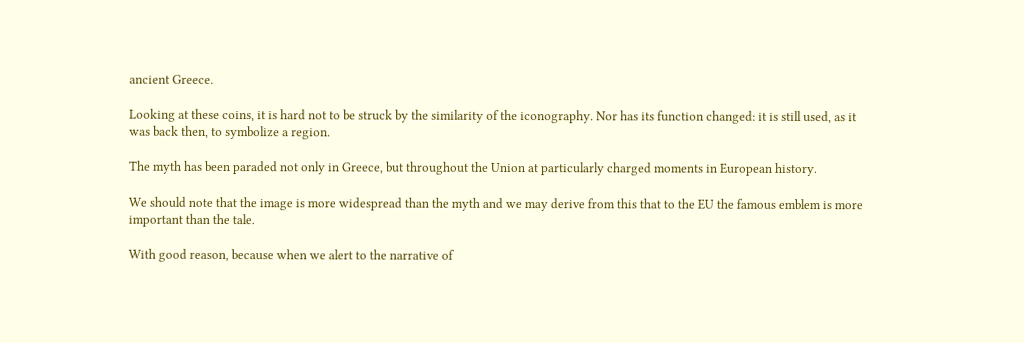ancient Greece.

Looking at these coins, it is hard not to be struck by the similarity of the iconography. Nor has its function changed: it is still used, as it was back then, to symbolize a region.

The myth has been paraded not only in Greece, but throughout the Union at particularly charged moments in European history.

We should note that the image is more widespread than the myth and we may derive from this that to the EU the famous emblem is more important than the tale.

With good reason, because when we alert to the narrative of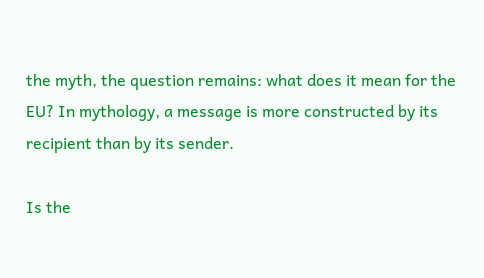the myth, the question remains: what does it mean for the EU? In mythology, a message is more constructed by its recipient than by its sender.

Is the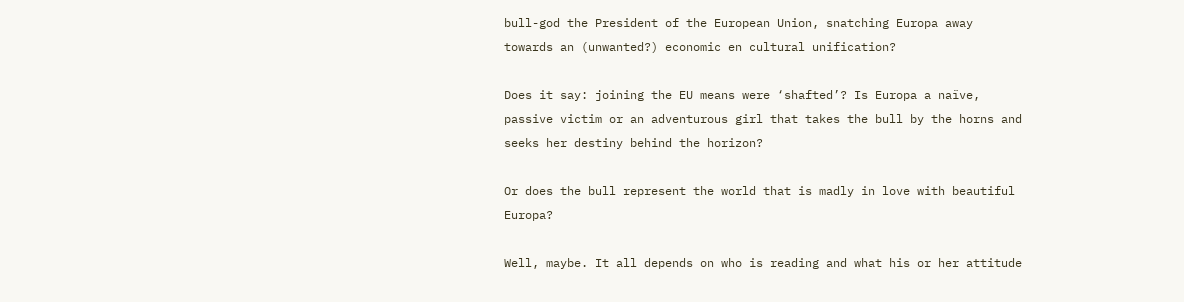bull-god the President of the European Union, snatching Europa away towards an (unwanted?) economic en cultural unification?

Does it say: joining the EU means were ‘shafted’? Is Europa a naïve, passive victim or an adventurous girl that takes the bull by the horns and seeks her destiny behind the horizon?

Or does the bull represent the world that is madly in love with beautiful Europa?

Well, maybe. It all depends on who is reading and what his or her attitude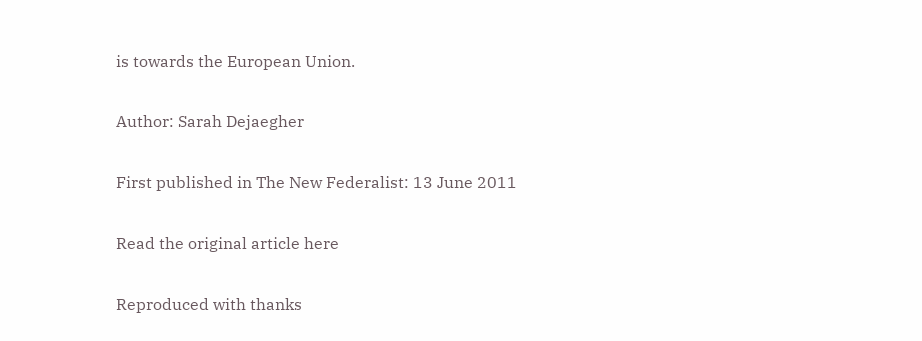is towards the European Union.

Author: Sarah Dejaegher

First published in The New Federalist: 13 June 2011

Read the original article here

Reproduced with thanks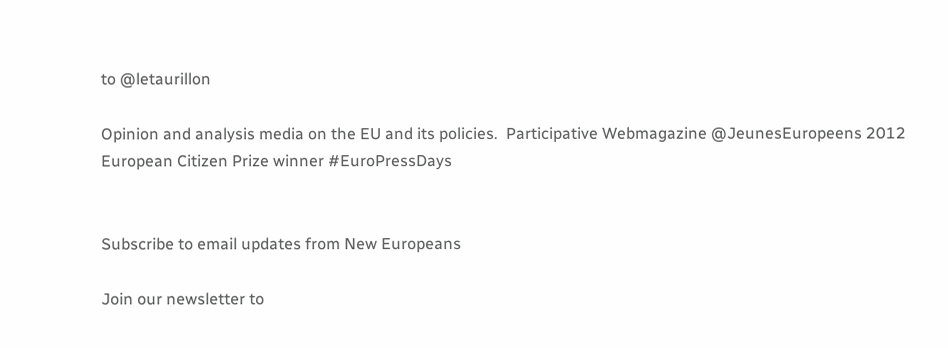to @letaurillon

Opinion and analysis media on the EU and its policies.  Participative Webmagazine @JeunesEuropeens 2012 European Citizen Prize winner #EuroPressDays


Subscribe to email updates from New Europeans

Join our newsletter to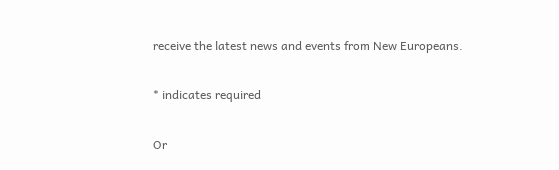receive the latest news and events from New Europeans.

* indicates required

Or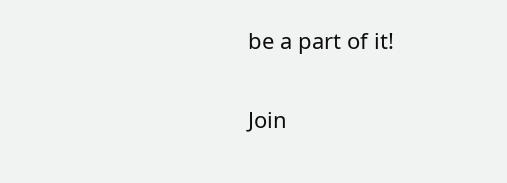be a part of it!

Join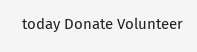today Donate Volunteer